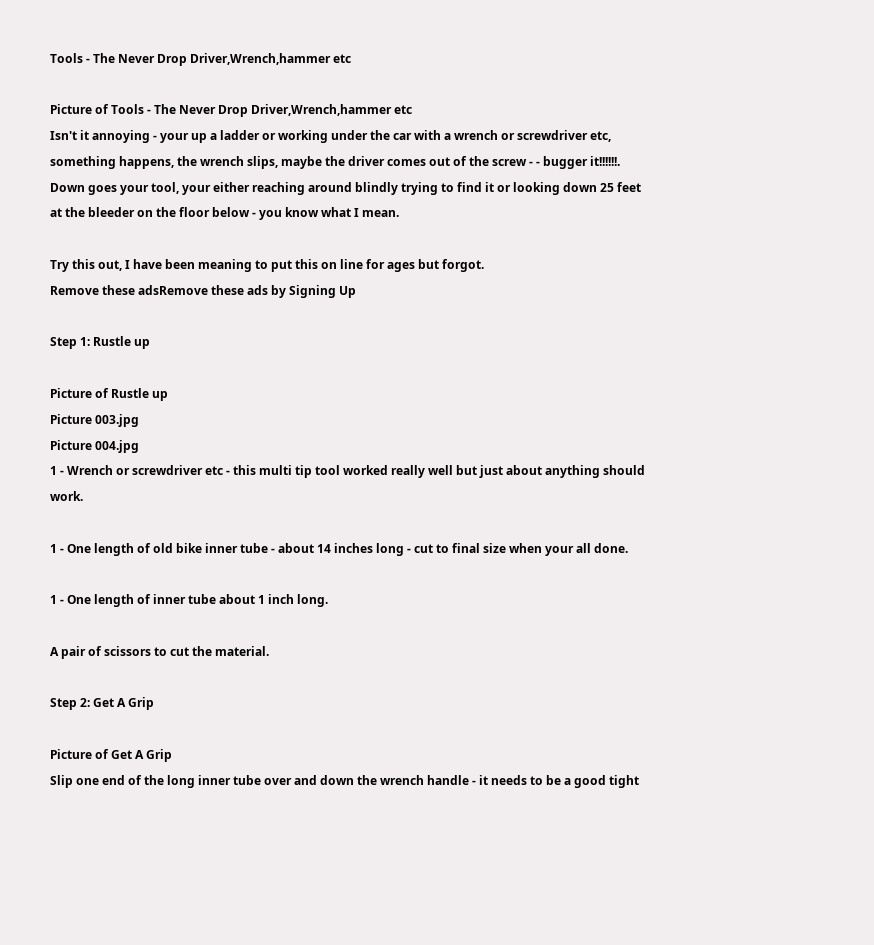Tools - The Never Drop Driver,Wrench,hammer etc

Picture of Tools - The Never Drop Driver,Wrench,hammer etc
Isn't it annoying - your up a ladder or working under the car with a wrench or screwdriver etc, something happens, the wrench slips, maybe the driver comes out of the screw - - bugger it!!!!!!. Down goes your tool, your either reaching around blindly trying to find it or looking down 25 feet at the bleeder on the floor below - you know what I mean.

Try this out, I have been meaning to put this on line for ages but forgot.
Remove these adsRemove these ads by Signing Up

Step 1: Rustle up

Picture of Rustle up
Picture 003.jpg
Picture 004.jpg
1 - Wrench or screwdriver etc - this multi tip tool worked really well but just about anything should work.

1 - One length of old bike inner tube - about 14 inches long - cut to final size when your all done.

1 - One length of inner tube about 1 inch long.

A pair of scissors to cut the material.

Step 2: Get A Grip

Picture of Get A Grip
Slip one end of the long inner tube over and down the wrench handle - it needs to be a good tight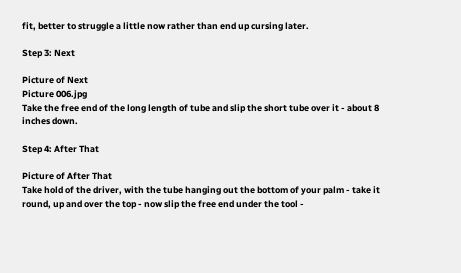fit, better to struggle a little now rather than end up cursing later.

Step 3: Next

Picture of Next
Picture 006.jpg
Take the free end of the long length of tube and slip the short tube over it - about 8 inches down.

Step 4: After That

Picture of After That
Take hold of the driver, with the tube hanging out the bottom of your palm - take it round, up and over the top - now slip the free end under the tool -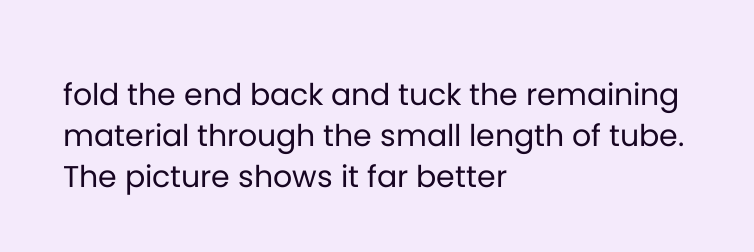fold the end back and tuck the remaining material through the small length of tube. The picture shows it far better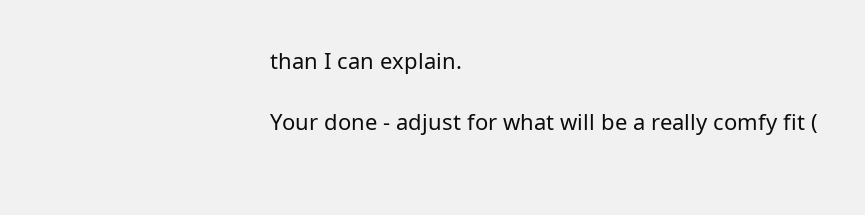than I can explain.

Your done - adjust for what will be a really comfy fit (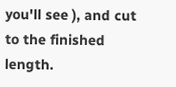you'll see ), and cut to the finished length.